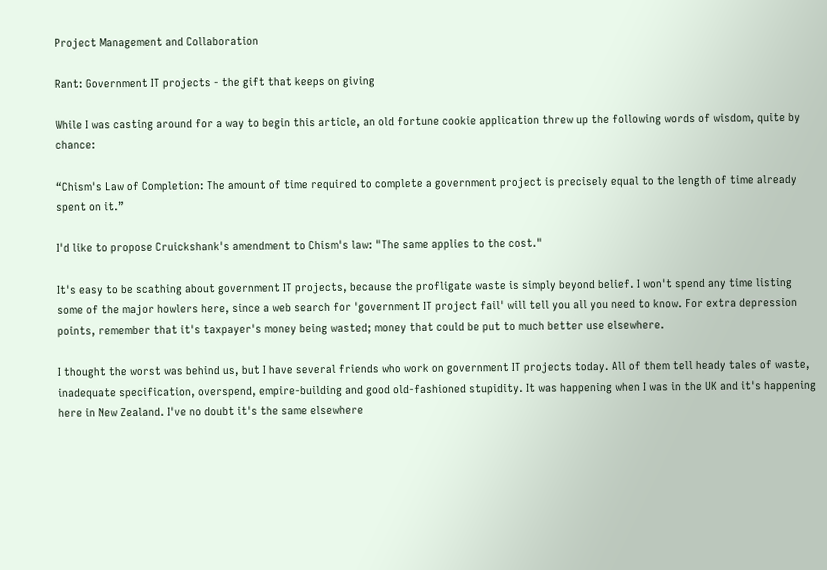Project Management and Collaboration

Rant: Government IT projects - the gift that keeps on giving

While I was casting around for a way to begin this article, an old fortune cookie application threw up the following words of wisdom, quite by chance:

“Chism's Law of Completion: The amount of time required to complete a government project is precisely equal to the length of time already spent on it.”

I'd like to propose Cruickshank's amendment to Chism's law: "The same applies to the cost."

It's easy to be scathing about government IT projects, because the profligate waste is simply beyond belief. I won't spend any time listing some of the major howlers here, since a web search for 'government IT project fail' will tell you all you need to know. For extra depression points, remember that it's taxpayer's money being wasted; money that could be put to much better use elsewhere.

I thought the worst was behind us, but I have several friends who work on government IT projects today. All of them tell heady tales of waste, inadequate specification, overspend, empire-building and good old-fashioned stupidity. It was happening when I was in the UK and it's happening here in New Zealand. I've no doubt it's the same elsewhere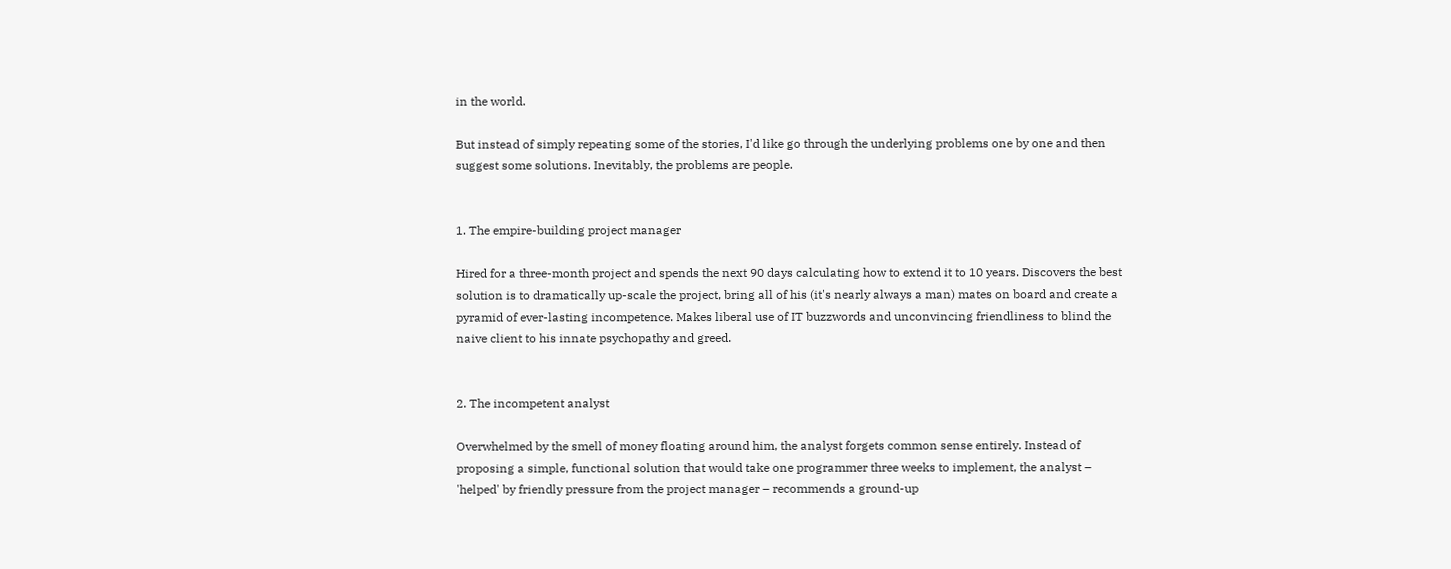in the world.

But instead of simply repeating some of the stories, I'd like go through the underlying problems one by one and then suggest some solutions. Inevitably, the problems are people.


1. The empire-building project manager

Hired for a three-month project and spends the next 90 days calculating how to extend it to 10 years. Discovers the best solution is to dramatically up-scale the project, bring all of his (it's nearly always a man) mates on board and create a pyramid of ever-lasting incompetence. Makes liberal use of IT buzzwords and unconvincing friendliness to blind the naive client to his innate psychopathy and greed.


2. The incompetent analyst

Overwhelmed by the smell of money floating around him, the analyst forgets common sense entirely. Instead of proposing a simple, functional solution that would take one programmer three weeks to implement, the analyst – 'helped' by friendly pressure from the project manager – recommends a ground-up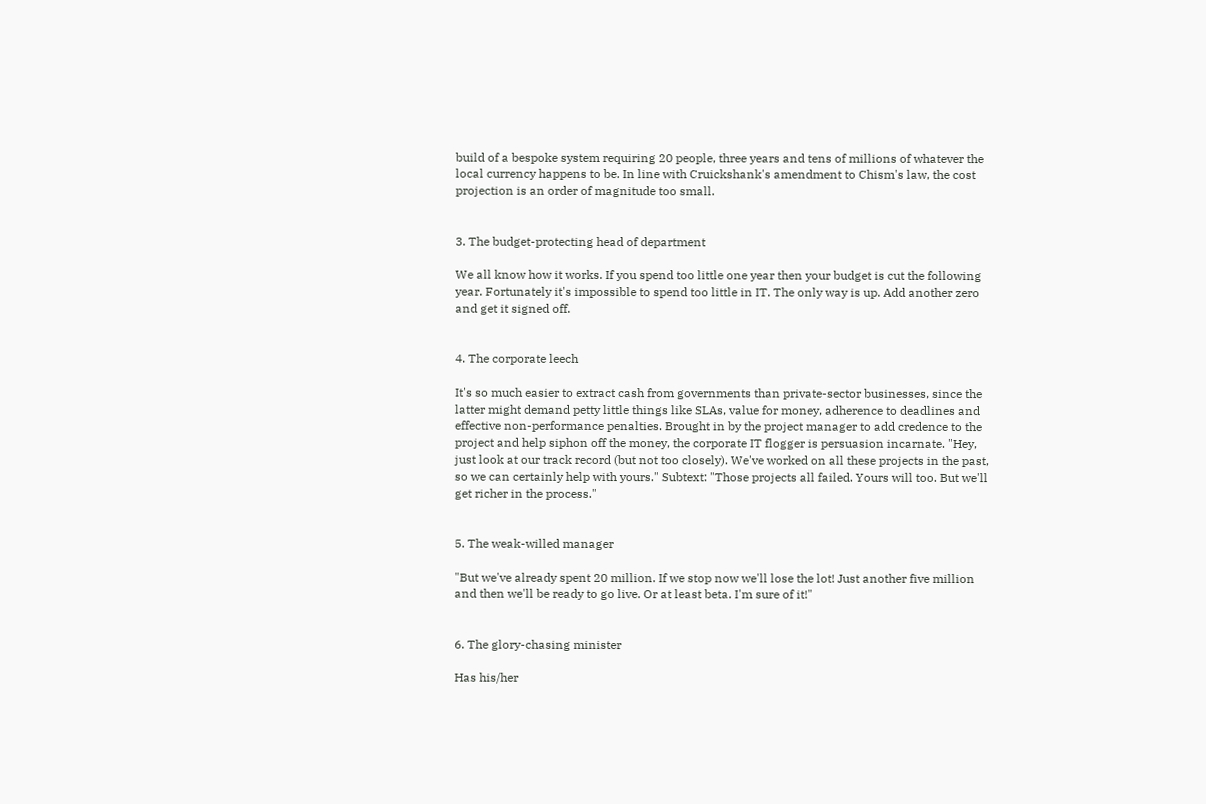build of a bespoke system requiring 20 people, three years and tens of millions of whatever the local currency happens to be. In line with Cruickshank's amendment to Chism's law, the cost projection is an order of magnitude too small.


3. The budget-protecting head of department

We all know how it works. If you spend too little one year then your budget is cut the following year. Fortunately it's impossible to spend too little in IT. The only way is up. Add another zero and get it signed off.


4. The corporate leech

It's so much easier to extract cash from governments than private-sector businesses, since the latter might demand petty little things like SLAs, value for money, adherence to deadlines and effective non-performance penalties. Brought in by the project manager to add credence to the project and help siphon off the money, the corporate IT flogger is persuasion incarnate. "Hey, just look at our track record (but not too closely). We've worked on all these projects in the past, so we can certainly help with yours." Subtext: "Those projects all failed. Yours will too. But we'll get richer in the process."


5. The weak-willed manager

"But we've already spent 20 million. If we stop now we'll lose the lot! Just another five million and then we'll be ready to go live. Or at least beta. I'm sure of it!"


6. The glory-chasing minister

Has his/her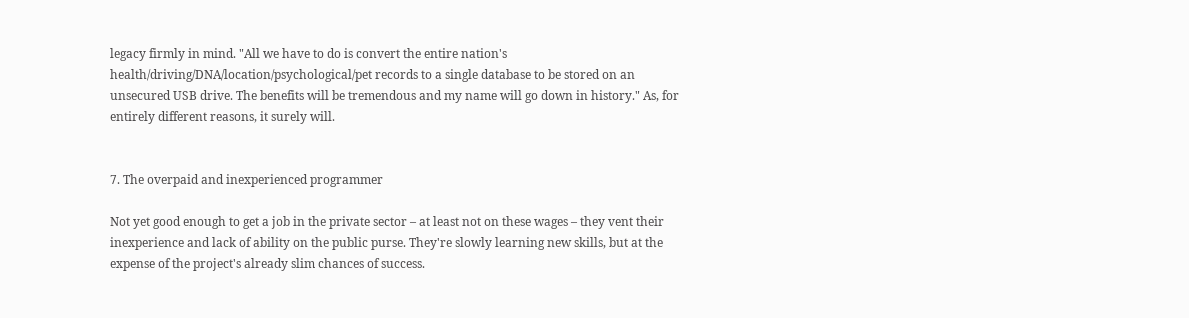legacy firmly in mind. "All we have to do is convert the entire nation's health/driving/DNA/location/psychological/pet records to a single database to be stored on an unsecured USB drive. The benefits will be tremendous and my name will go down in history." As, for entirely different reasons, it surely will.


7. The overpaid and inexperienced programmer

Not yet good enough to get a job in the private sector – at least not on these wages – they vent their inexperience and lack of ability on the public purse. They're slowly learning new skills, but at the expense of the project's already slim chances of success.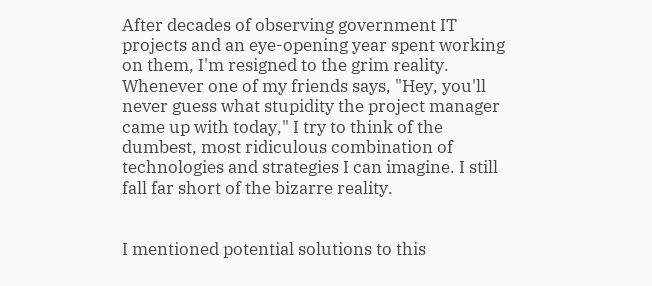After decades of observing government IT projects and an eye-opening year spent working on them, I'm resigned to the grim reality. Whenever one of my friends says, "Hey, you'll never guess what stupidity the project manager came up with today," I try to think of the dumbest, most ridiculous combination of technologies and strategies I can imagine. I still fall far short of the bizarre reality.


I mentioned potential solutions to this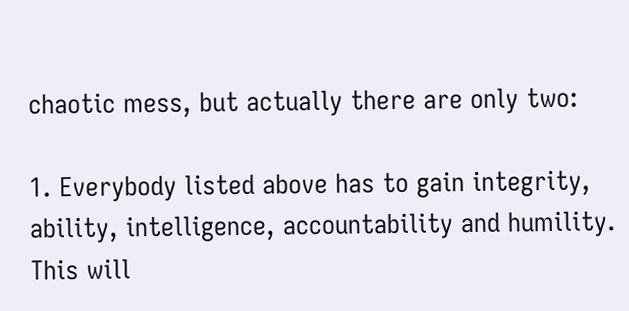chaotic mess, but actually there are only two:

1. Everybody listed above has to gain integrity, ability, intelligence, accountability and humility. This will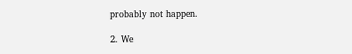probably not happen.

2. We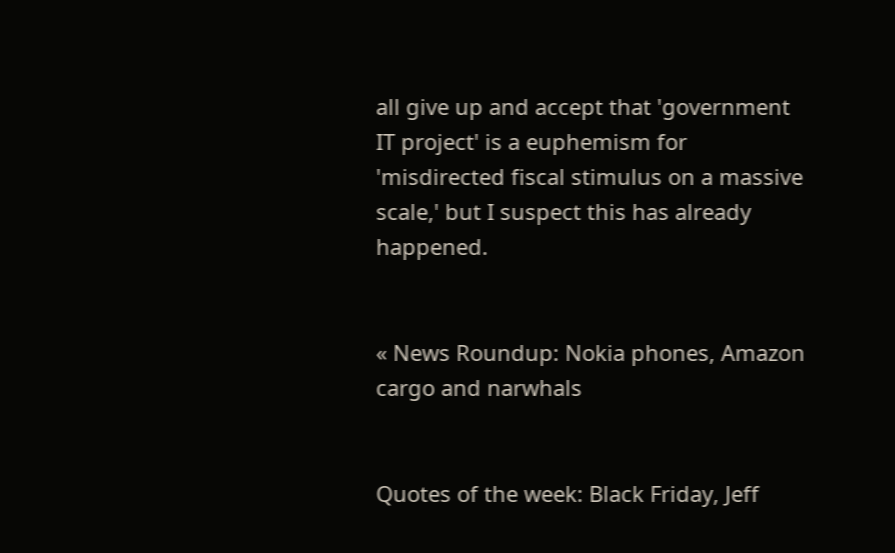all give up and accept that 'government IT project' is a euphemism for 'misdirected fiscal stimulus on a massive scale,' but I suspect this has already happened.


« News Roundup: Nokia phones, Amazon cargo and narwhals


Quotes of the week: Black Friday, Jeff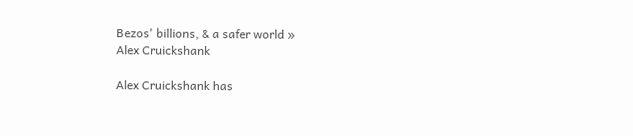Bezos' billions, & a safer world »
Alex Cruickshank

Alex Cruickshank has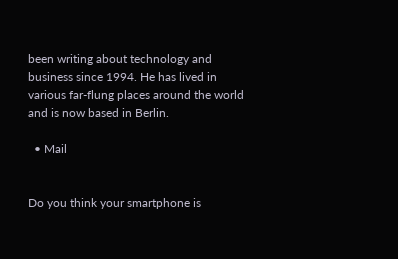been writing about technology and business since 1994. He has lived in various far-flung places around the world and is now based in Berlin.

  • Mail


Do you think your smartphone is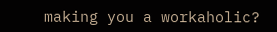making you a workaholic?